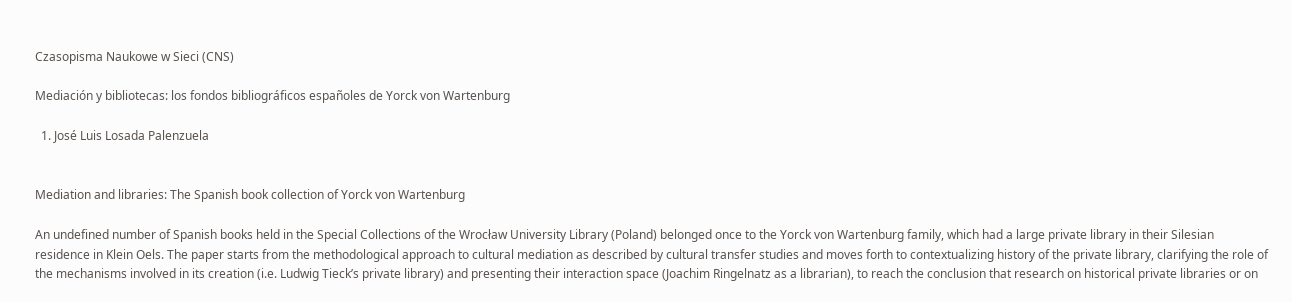Czasopisma Naukowe w Sieci (CNS)

Mediación y bibliotecas: los fondos bibliográficos españoles de Yorck von Wartenburg

  1. José Luis Losada Palenzuela


Mediation and libraries: The Spanish book collection of Yorck von Wartenburg

An undefined number of Spanish books held in the Special Collections of the Wrocław University Library (Poland) belonged once to the Yorck von Wartenburg family, which had a large private library in their Silesian residence in Klein Oels. The paper starts from the methodological approach to cultural mediation as described by cultural transfer studies and moves forth to contextualizing history of the private library, clarifying the role of the mechanisms involved in its creation (i.e. Ludwig Tieck’s private library) and presenting their interaction space (Joachim Ringelnatz as a librarian), to reach the conclusion that research on historical private libraries or on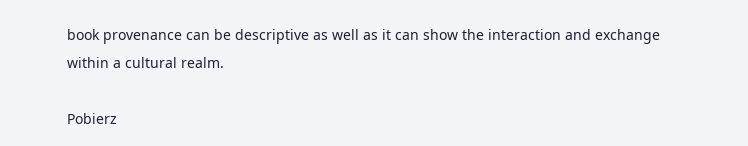book provenance can be descriptive as well as it can show the interaction and exchange within a cultural realm.

Pobierz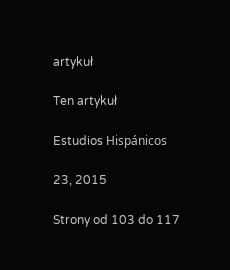artykuł

Ten artykuł

Estudios Hispánicos

23, 2015

Strony od 103 do 117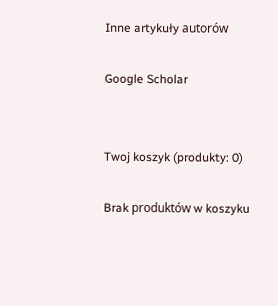Inne artykuły autorów

Google Scholar


Twoj koszyk (produkty: 0)

Brak produktów w koszyku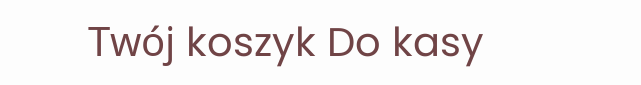Twój koszyk Do kasy